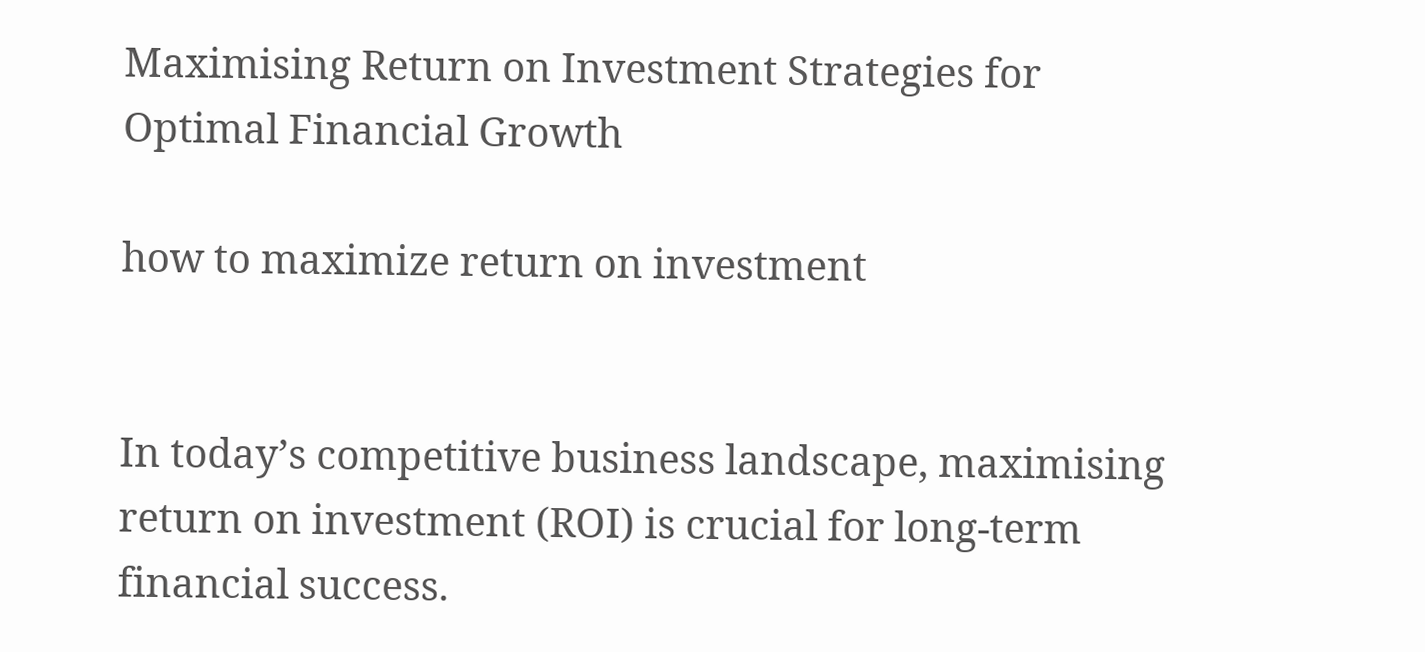Maximising Return on Investment Strategies for Optimal Financial Growth

how to maximize return on investment


In today’s competitive business landscape, maximising return on investment (ROI) is crucial for long-term financial success.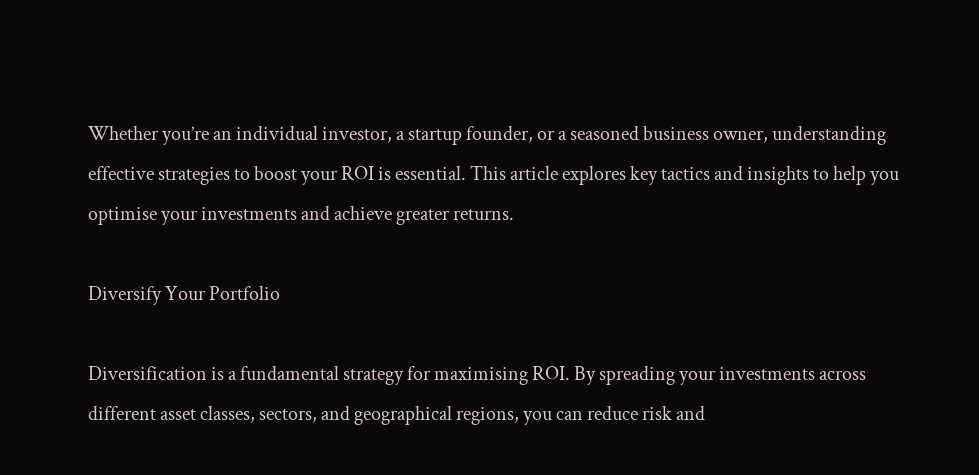Whether you’re an individual investor, a startup founder, or a seasoned business owner, understanding effective strategies to boost your ROI is essential. This article explores key tactics and insights to help you optimise your investments and achieve greater returns.

Diversify Your Portfolio

Diversification is a fundamental strategy for maximising ROI. By spreading your investments across different asset classes, sectors, and geographical regions, you can reduce risk and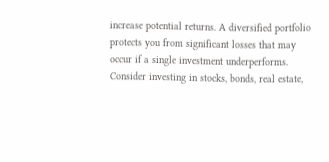increase potential returns. A diversified portfolio protects you from significant losses that may occur if a single investment underperforms. Consider investing in stocks, bonds, real estate,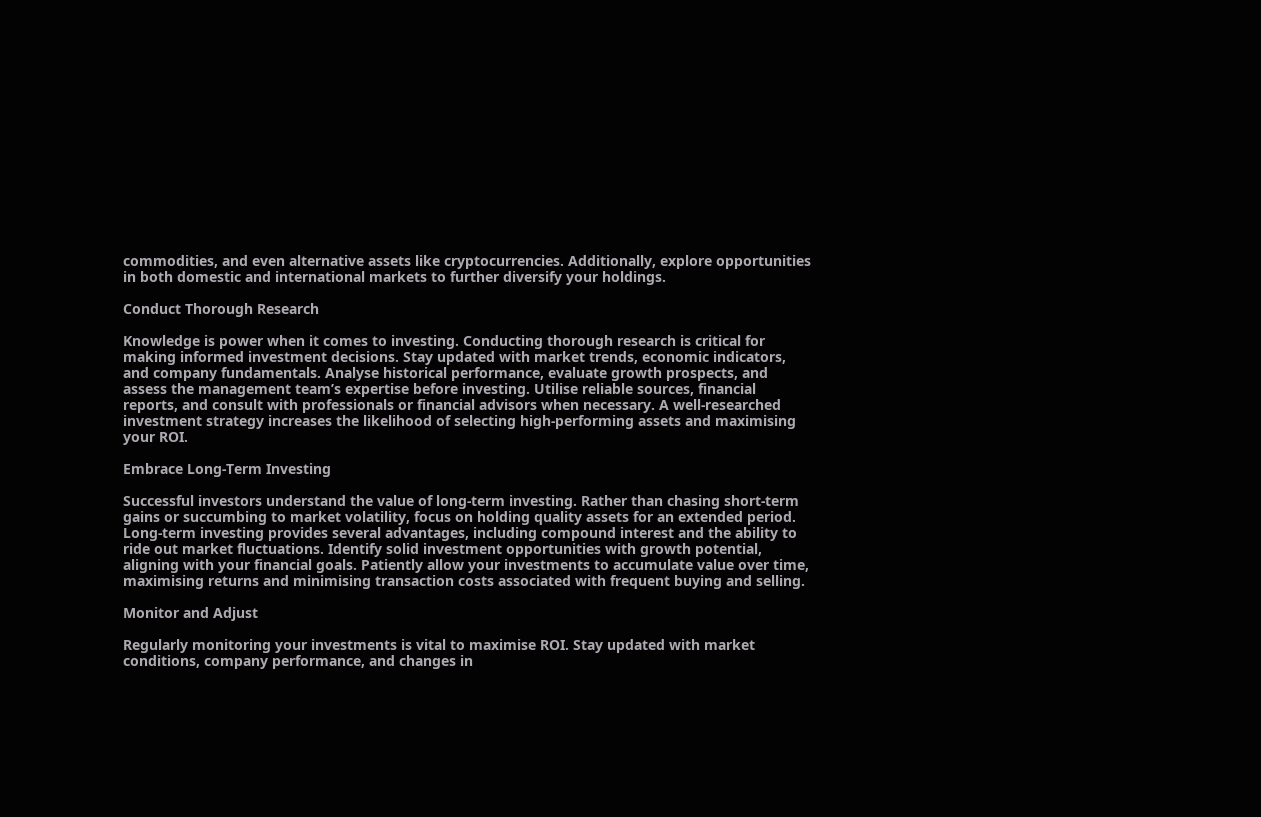commodities, and even alternative assets like cryptocurrencies. Additionally, explore opportunities in both domestic and international markets to further diversify your holdings.

Conduct Thorough Research

Knowledge is power when it comes to investing. Conducting thorough research is critical for making informed investment decisions. Stay updated with market trends, economic indicators, and company fundamentals. Analyse historical performance, evaluate growth prospects, and assess the management team’s expertise before investing. Utilise reliable sources, financial reports, and consult with professionals or financial advisors when necessary. A well-researched investment strategy increases the likelihood of selecting high-performing assets and maximising your ROI.

Embrace Long-Term Investing

Successful investors understand the value of long-term investing. Rather than chasing short-term gains or succumbing to market volatility, focus on holding quality assets for an extended period. Long-term investing provides several advantages, including compound interest and the ability to ride out market fluctuations. Identify solid investment opportunities with growth potential, aligning with your financial goals. Patiently allow your investments to accumulate value over time, maximising returns and minimising transaction costs associated with frequent buying and selling.

Monitor and Adjust

Regularly monitoring your investments is vital to maximise ROI. Stay updated with market conditions, company performance, and changes in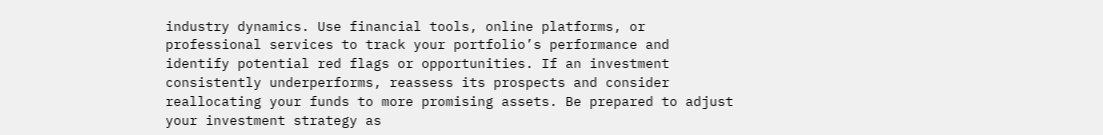industry dynamics. Use financial tools, online platforms, or professional services to track your portfolio’s performance and identify potential red flags or opportunities. If an investment consistently underperforms, reassess its prospects and consider reallocating your funds to more promising assets. Be prepared to adjust your investment strategy as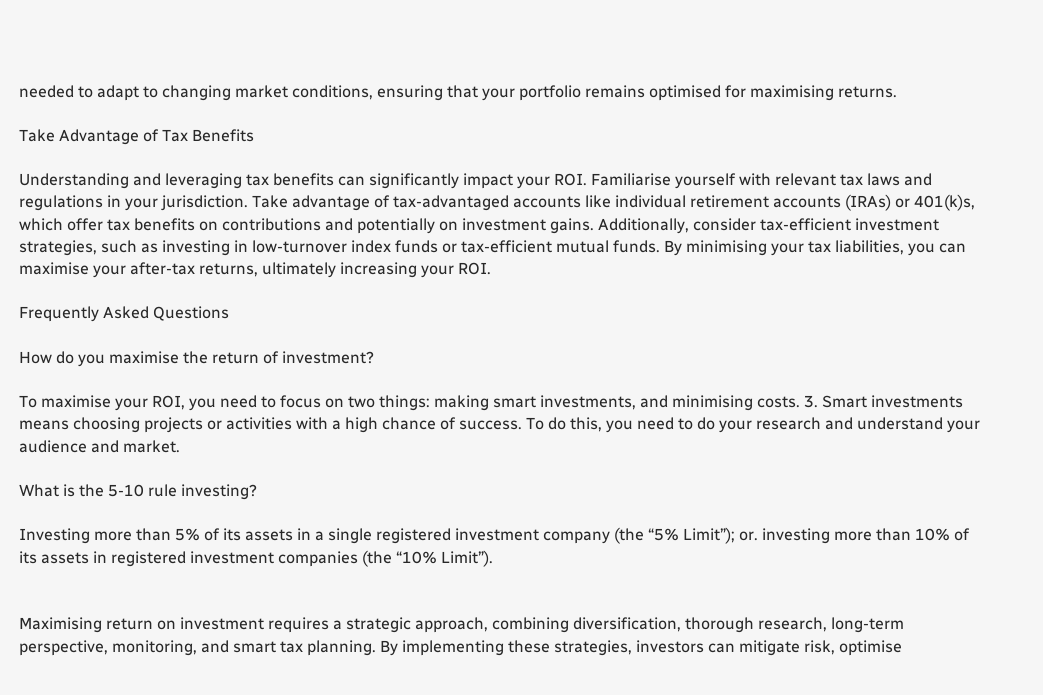needed to adapt to changing market conditions, ensuring that your portfolio remains optimised for maximising returns.

Take Advantage of Tax Benefits

Understanding and leveraging tax benefits can significantly impact your ROI. Familiarise yourself with relevant tax laws and regulations in your jurisdiction. Take advantage of tax-advantaged accounts like individual retirement accounts (IRAs) or 401(k)s, which offer tax benefits on contributions and potentially on investment gains. Additionally, consider tax-efficient investment strategies, such as investing in low-turnover index funds or tax-efficient mutual funds. By minimising your tax liabilities, you can maximise your after-tax returns, ultimately increasing your ROI.

Frequently Asked Questions

How do you maximise the return of investment?

To maximise your ROI, you need to focus on two things: making smart investments, and minimising costs. 3. Smart investments means choosing projects or activities with a high chance of success. To do this, you need to do your research and understand your audience and market.

What is the 5-10 rule investing?

Investing more than 5% of its assets in a single registered investment company (the “5% Limit”); or. investing more than 10% of its assets in registered investment companies (the “10% Limit”).


Maximising return on investment requires a strategic approach, combining diversification, thorough research, long-term perspective, monitoring, and smart tax planning. By implementing these strategies, investors can mitigate risk, optimise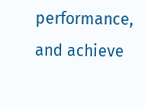performance, and achieve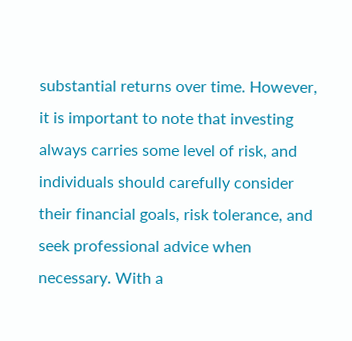substantial returns over time. However, it is important to note that investing always carries some level of risk, and individuals should carefully consider their financial goals, risk tolerance, and seek professional advice when necessary. With a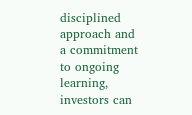disciplined approach and a commitment to ongoing learning, investors can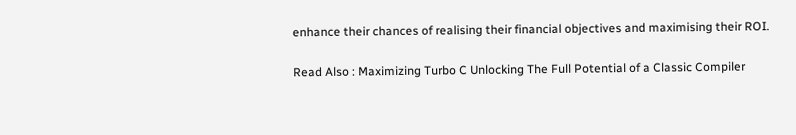enhance their chances of realising their financial objectives and maximising their ROI.

Read Also : Maximizing Turbo C Unlocking The Full Potential of a Classic Compiler